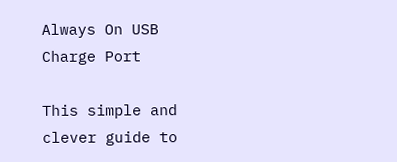Always On USB Charge Port

This simple and clever guide to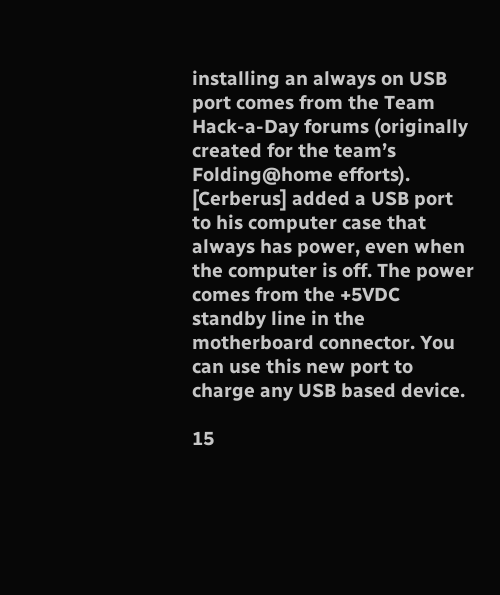installing an always on USB port comes from the Team Hack-a-Day forums (originally created for the team’s Folding@home efforts). [Cerberus] added a USB port to his computer case that always has power, even when the computer is off. The power comes from the +5VDC standby line in the motherboard connector. You can use this new port to charge any USB based device.

15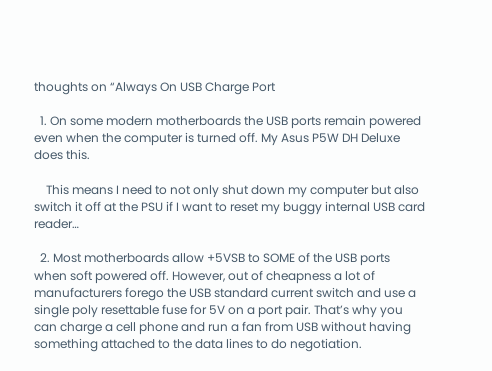thoughts on “Always On USB Charge Port

  1. On some modern motherboards the USB ports remain powered even when the computer is turned off. My Asus P5W DH Deluxe does this.

    This means I need to not only shut down my computer but also switch it off at the PSU if I want to reset my buggy internal USB card reader…

  2. Most motherboards allow +5VSB to SOME of the USB ports when soft powered off. However, out of cheapness a lot of manufacturers forego the USB standard current switch and use a single poly resettable fuse for 5V on a port pair. That’s why you can charge a cell phone and run a fan from USB without having something attached to the data lines to do negotiation.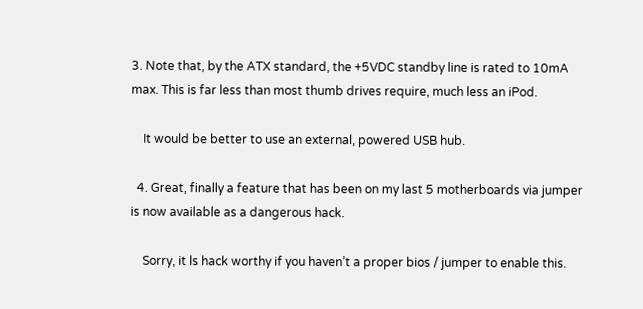3. Note that, by the ATX standard, the +5VDC standby line is rated to 10mA max. This is far less than most thumb drives require, much less an iPod.

    It would be better to use an external, powered USB hub.

  4. Great, finally a feature that has been on my last 5 motherboards via jumper is now available as a dangerous hack.

    Sorry, it ls hack worthy if you haven’t a proper bios / jumper to enable this.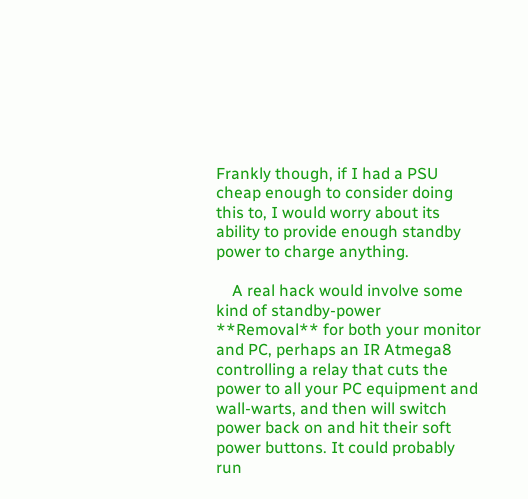Frankly though, if I had a PSU cheap enough to consider doing this to, I would worry about its ability to provide enough standby power to charge anything.

    A real hack would involve some kind of standby-power **Removal** for both your monitor and PC, perhaps an IR Atmega8 controlling a relay that cuts the power to all your PC equipment and wall-warts, and then will switch power back on and hit their soft power buttons. It could probably run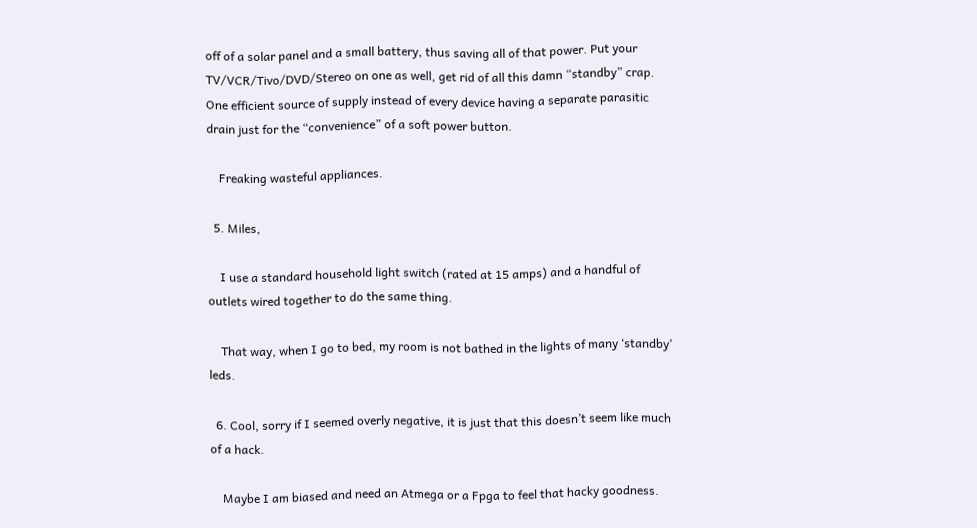off of a solar panel and a small battery, thus saving all of that power. Put your TV/VCR/Tivo/DVD/Stereo on one as well, get rid of all this damn “standby” crap. One efficient source of supply instead of every device having a separate parasitic drain just for the “convenience” of a soft power button.

    Freaking wasteful appliances.

  5. Miles,

    I use a standard household light switch (rated at 15 amps) and a handful of outlets wired together to do the same thing.

    That way, when I go to bed, my room is not bathed in the lights of many ‘standby’ leds.

  6. Cool, sorry if I seemed overly negative, it is just that this doesn’t seem like much of a hack.

    Maybe I am biased and need an Atmega or a Fpga to feel that hacky goodness.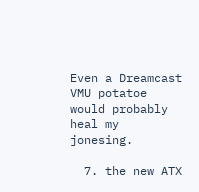Even a Dreamcast VMU potatoe would probably heal my jonesing.

  7. the new ATX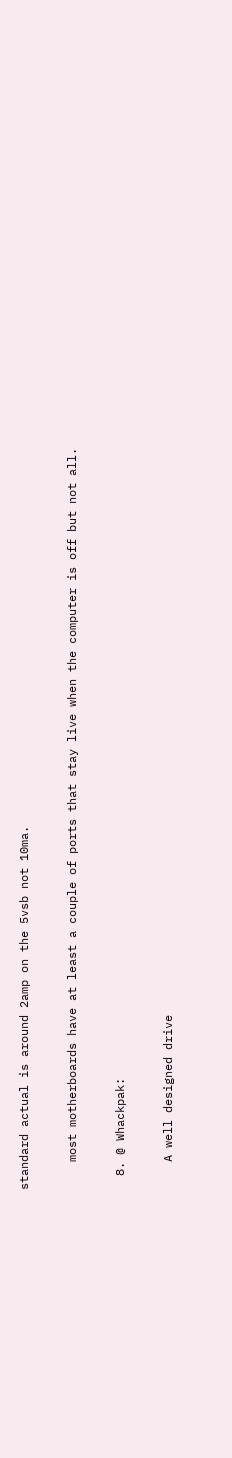standard actual is around 2amp on the 5vsb not 10ma.

    most motherboards have at least a couple of ports that stay live when the computer is off but not all.

  8. @ Whackpak:

    A well designed drive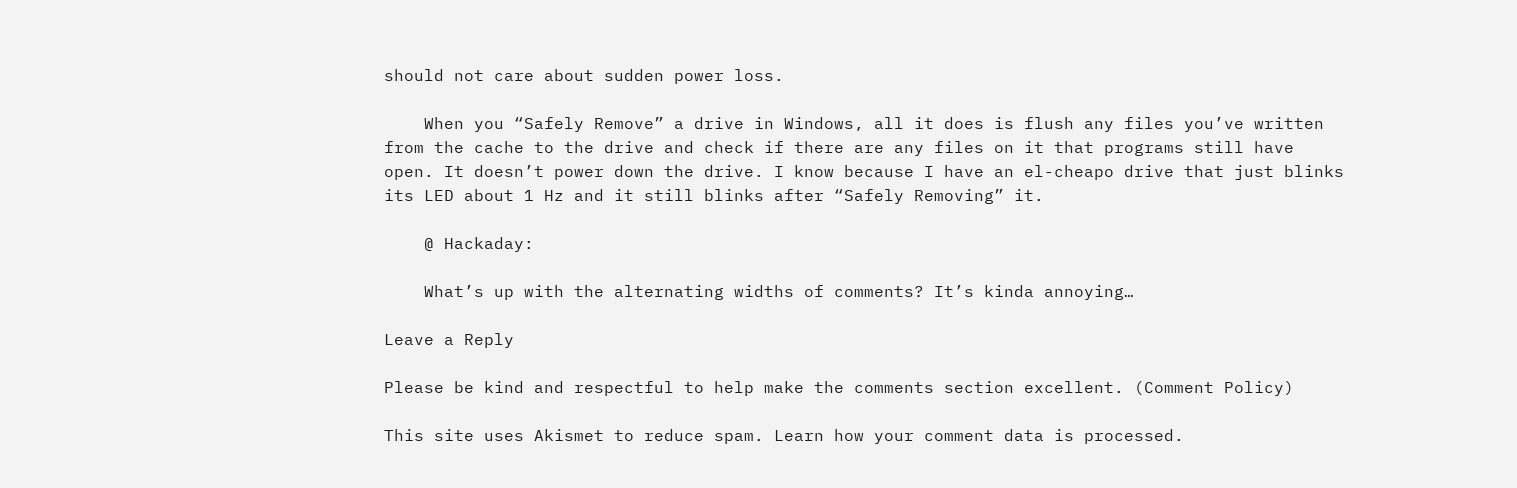should not care about sudden power loss.

    When you “Safely Remove” a drive in Windows, all it does is flush any files you’ve written from the cache to the drive and check if there are any files on it that programs still have open. It doesn’t power down the drive. I know because I have an el-cheapo drive that just blinks its LED about 1 Hz and it still blinks after “Safely Removing” it.

    @ Hackaday:

    What’s up with the alternating widths of comments? It’s kinda annoying…

Leave a Reply

Please be kind and respectful to help make the comments section excellent. (Comment Policy)

This site uses Akismet to reduce spam. Learn how your comment data is processed.